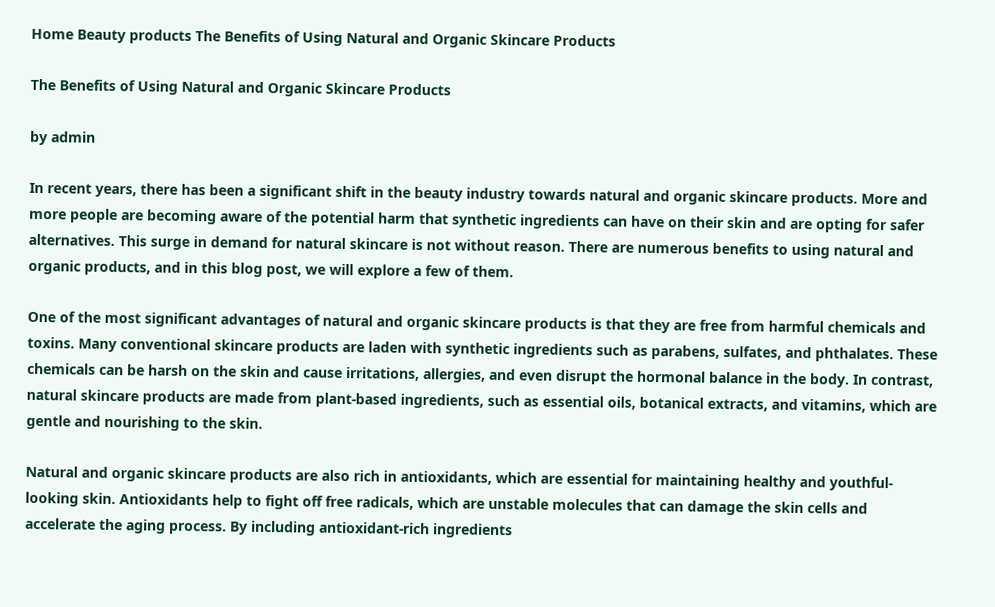Home Beauty products The Benefits of Using Natural and Organic Skincare Products

The Benefits of Using Natural and Organic Skincare Products

by admin

In recent years, there has been a significant shift in the beauty industry towards natural and organic skincare products. More and more people are becoming aware of the potential harm that synthetic ingredients can have on their skin and are opting for safer alternatives. This surge in demand for natural skincare is not without reason. There are numerous benefits to using natural and organic products, and in this blog post, we will explore a few of them.

One of the most significant advantages of natural and organic skincare products is that they are free from harmful chemicals and toxins. Many conventional skincare products are laden with synthetic ingredients such as parabens, sulfates, and phthalates. These chemicals can be harsh on the skin and cause irritations, allergies, and even disrupt the hormonal balance in the body. In contrast, natural skincare products are made from plant-based ingredients, such as essential oils, botanical extracts, and vitamins, which are gentle and nourishing to the skin.

Natural and organic skincare products are also rich in antioxidants, which are essential for maintaining healthy and youthful-looking skin. Antioxidants help to fight off free radicals, which are unstable molecules that can damage the skin cells and accelerate the aging process. By including antioxidant-rich ingredients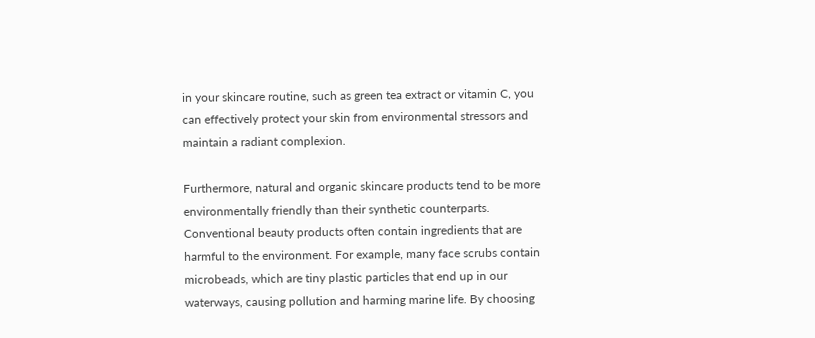in your skincare routine, such as green tea extract or vitamin C, you can effectively protect your skin from environmental stressors and maintain a radiant complexion.

Furthermore, natural and organic skincare products tend to be more environmentally friendly than their synthetic counterparts. Conventional beauty products often contain ingredients that are harmful to the environment. For example, many face scrubs contain microbeads, which are tiny plastic particles that end up in our waterways, causing pollution and harming marine life. By choosing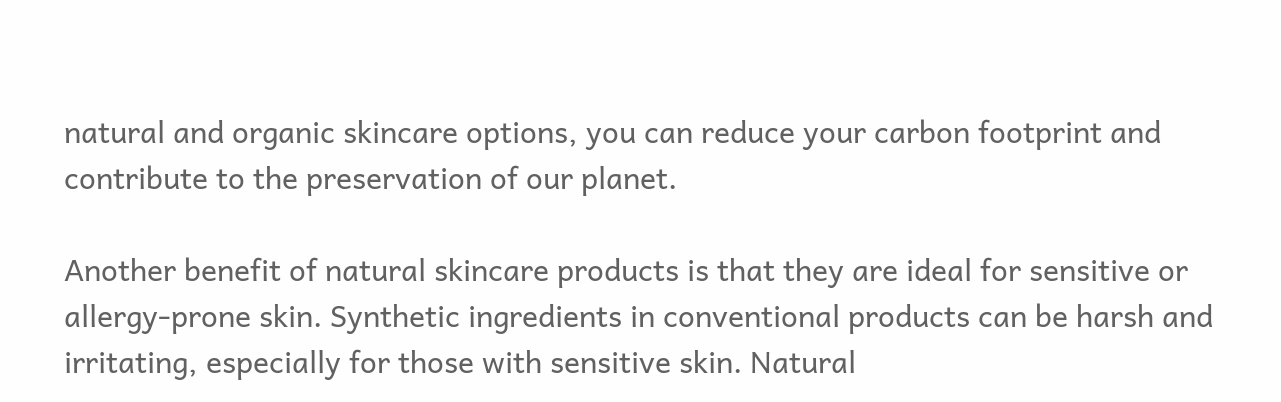natural and organic skincare options, you can reduce your carbon footprint and contribute to the preservation of our planet.

Another benefit of natural skincare products is that they are ideal for sensitive or allergy-prone skin. Synthetic ingredients in conventional products can be harsh and irritating, especially for those with sensitive skin. Natural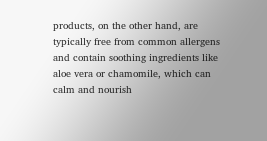products, on the other hand, are typically free from common allergens and contain soothing ingredients like aloe vera or chamomile, which can calm and nourish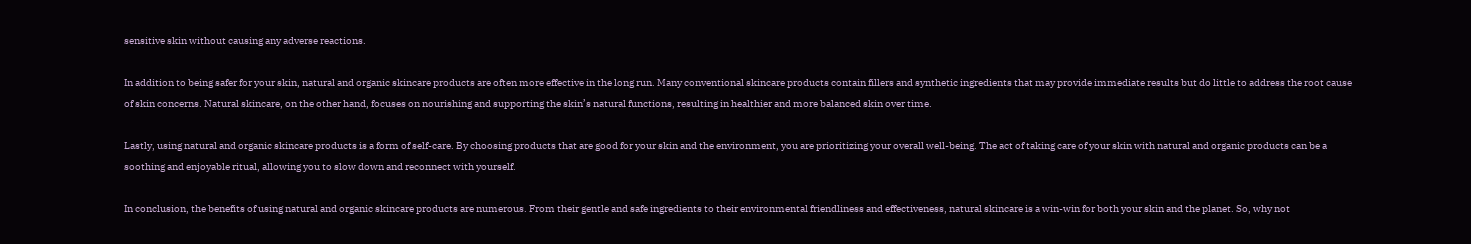sensitive skin without causing any adverse reactions.

In addition to being safer for your skin, natural and organic skincare products are often more effective in the long run. Many conventional skincare products contain fillers and synthetic ingredients that may provide immediate results but do little to address the root cause of skin concerns. Natural skincare, on the other hand, focuses on nourishing and supporting the skin’s natural functions, resulting in healthier and more balanced skin over time.

Lastly, using natural and organic skincare products is a form of self-care. By choosing products that are good for your skin and the environment, you are prioritizing your overall well-being. The act of taking care of your skin with natural and organic products can be a soothing and enjoyable ritual, allowing you to slow down and reconnect with yourself.

In conclusion, the benefits of using natural and organic skincare products are numerous. From their gentle and safe ingredients to their environmental friendliness and effectiveness, natural skincare is a win-win for both your skin and the planet. So, why not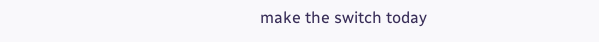make the switch today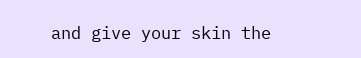and give your skin the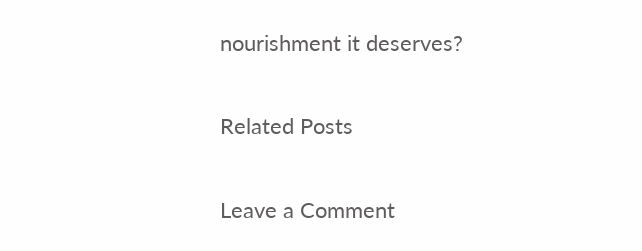nourishment it deserves?

Related Posts

Leave a Comment